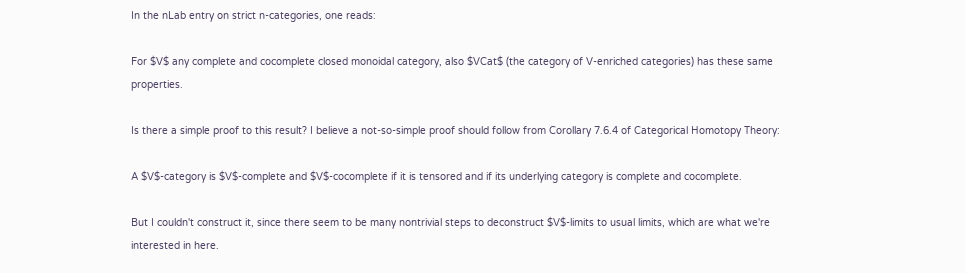In the nLab entry on strict n-categories, one reads:

For $V$ any complete and cocomplete closed monoidal category, also $VCat$ (the category of V-enriched categories) has these same properties.

Is there a simple proof to this result? I believe a not-so-simple proof should follow from Corollary 7.6.4 of Categorical Homotopy Theory:

A $V$-category is $V$-complete and $V$-cocomplete if it is tensored and if its underlying category is complete and cocomplete.

But I couldn't construct it, since there seem to be many nontrivial steps to deconstruct $V$-limits to usual limits, which are what we're interested in here.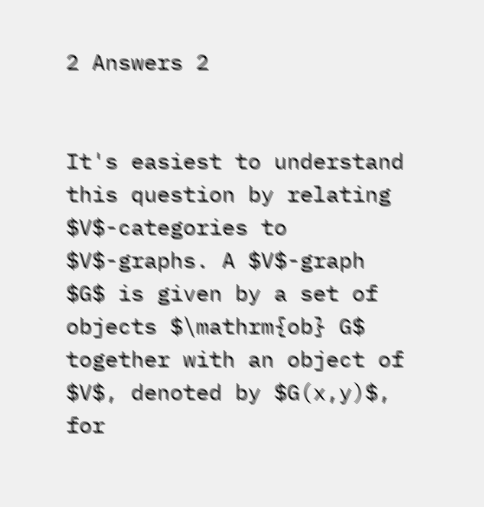2 Answers 2


It's easiest to understand this question by relating $V$-categories to $V$-graphs. A $V$-graph $G$ is given by a set of objects $\mathrm{ob} G$ together with an object of $V$, denoted by $G(x,y)$, for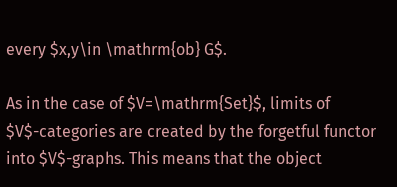every $x,y\in \mathrm{ob} G$.

As in the case of $V=\mathrm{Set}$, limits of $V$-categories are created by the forgetful functor into $V$-graphs. This means that the object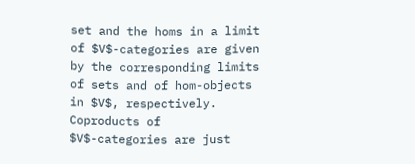set and the homs in a limit of $V$-categories are given by the corresponding limits of sets and of hom-objects in $V$, respectively. Coproducts of $V$-categories are just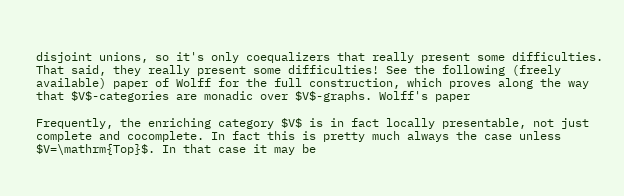disjoint unions, so it's only coequalizers that really present some difficulties. That said, they really present some difficulties! See the following (freely available) paper of Wolff for the full construction, which proves along the way that $V$-categories are monadic over $V$-graphs. Wolff's paper

Frequently, the enriching category $V$ is in fact locally presentable, not just complete and cocomplete. In fact this is pretty much always the case unless $V=\mathrm{Top}$. In that case it may be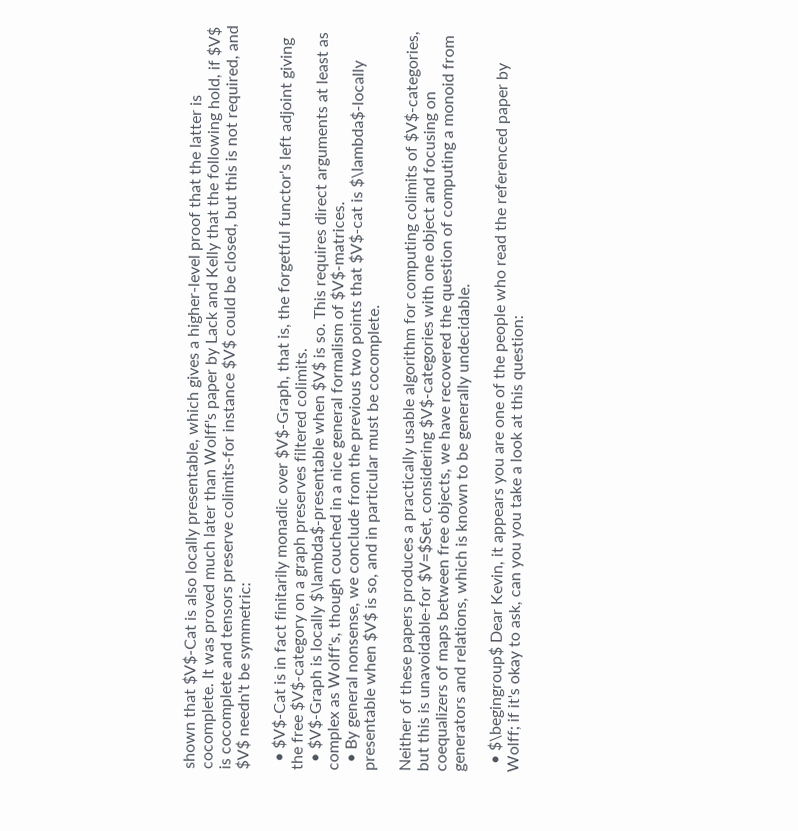shown that $V$-Cat is also locally presentable, which gives a higher-level proof that the latter is cocomplete. It was proved much later than Wolff's paper by Lack and Kelly that the following hold, if $V$ is cocomplete and tensors preserve colimits-for instance $V$ could be closed, but this is not required, and $V$ needn't be symmetric:

  • $V$-Cat is in fact finitarily monadic over $V$-Graph, that is, the forgetful functor's left adjoint giving the free $V$-category on a graph preserves filtered colimits.
  • $V$-Graph is locally $\lambda$-presentable when $V$ is so. This requires direct arguments at least as complex as Wolff's, though couched in a nice general formalism of $V$-matrices.
  • By general nonsense, we conclude from the previous two points that $V$-cat is $\lambda$-locally presentable when $V$ is so, and in particular must be cocomplete.

Neither of these papers produces a practically usable algorithm for computing colimits of $V$-categories, but this is unavoidable-for $V=$Set, considering $V$-categories with one object and focusing on coequalizers of maps between free objects, we have recovered the question of computing a monoid from generators and relations, which is known to be generally undecidable.

  • $\begingroup$ Dear Kevin, it appears you are one of the people who read the referenced paper by Wolff; if it's okay to ask, can you you take a look at this question: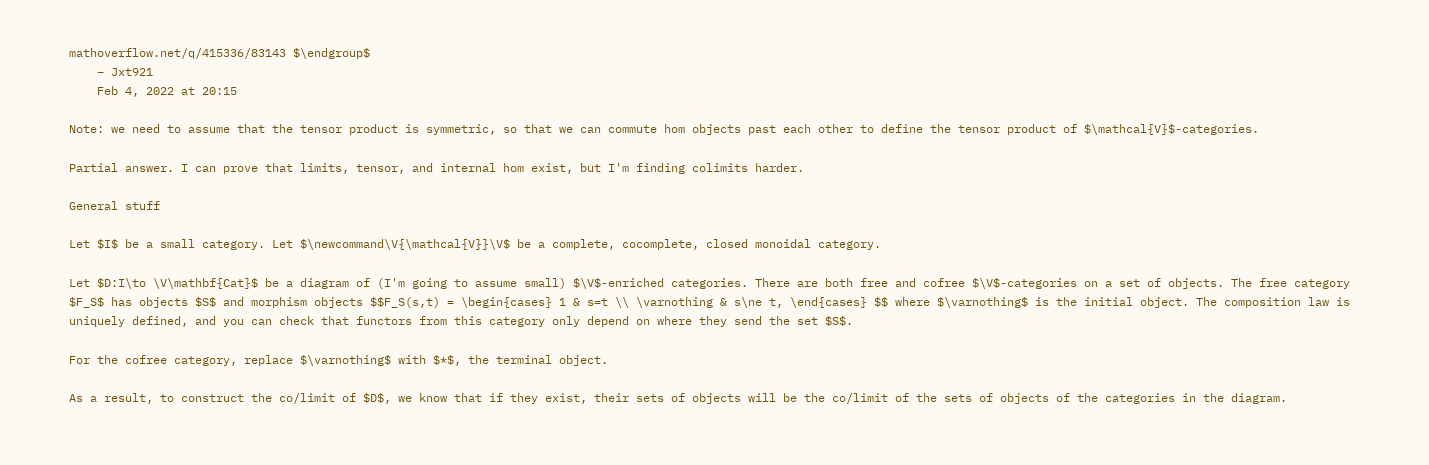mathoverflow.net/q/415336/83143 $\endgroup$
    – Jxt921
    Feb 4, 2022 at 20:15

Note: we need to assume that the tensor product is symmetric, so that we can commute hom objects past each other to define the tensor product of $\mathcal{V}$-categories.

Partial answer. I can prove that limits, tensor, and internal hom exist, but I'm finding colimits harder.

General stuff

Let $I$ be a small category. Let $\newcommand\V{\mathcal{V}}\V$ be a complete, cocomplete, closed monoidal category.

Let $D:I\to \V\mathbf{Cat}$ be a diagram of (I'm going to assume small) $\V$-enriched categories. There are both free and cofree $\V$-categories on a set of objects. The free category $F_S$ has objects $S$ and morphism objects $$F_S(s,t) = \begin{cases} 1 & s=t \\ \varnothing & s\ne t, \end{cases} $$ where $\varnothing$ is the initial object. The composition law is uniquely defined, and you can check that functors from this category only depend on where they send the set $S$.

For the cofree category, replace $\varnothing$ with $*$, the terminal object.

As a result, to construct the co/limit of $D$, we know that if they exist, their sets of objects will be the co/limit of the sets of objects of the categories in the diagram.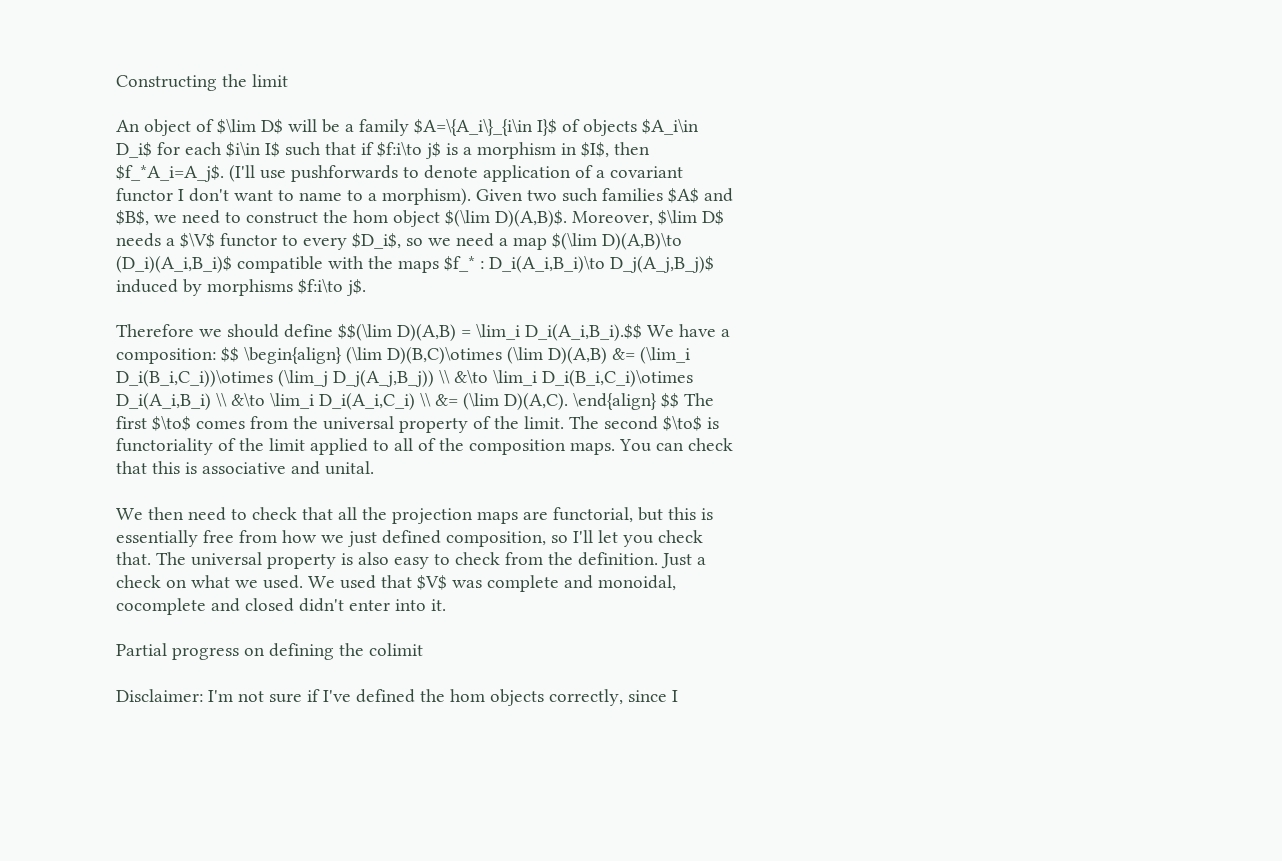Constructing the limit

An object of $\lim D$ will be a family $A=\{A_i\}_{i\in I}$ of objects $A_i\in D_i$ for each $i\in I$ such that if $f:i\to j$ is a morphism in $I$, then $f_*A_i=A_j$. (I'll use pushforwards to denote application of a covariant functor I don't want to name to a morphism). Given two such families $A$ and $B$, we need to construct the hom object $(\lim D)(A,B)$. Moreover, $\lim D$ needs a $\V$ functor to every $D_i$, so we need a map $(\lim D)(A,B)\to (D_i)(A_i,B_i)$ compatible with the maps $f_* : D_i(A_i,B_i)\to D_j(A_j,B_j)$ induced by morphisms $f:i\to j$.

Therefore we should define $$(\lim D)(A,B) = \lim_i D_i(A_i,B_i).$$ We have a composition: $$ \begin{align} (\lim D)(B,C)\otimes (\lim D)(A,B) &= (\lim_i D_i(B_i,C_i))\otimes (\lim_j D_j(A_j,B_j)) \\ &\to \lim_i D_i(B_i,C_i)\otimes D_i(A_i,B_i) \\ &\to \lim_i D_i(A_i,C_i) \\ &= (\lim D)(A,C). \end{align} $$ The first $\to$ comes from the universal property of the limit. The second $\to$ is functoriality of the limit applied to all of the composition maps. You can check that this is associative and unital.

We then need to check that all the projection maps are functorial, but this is essentially free from how we just defined composition, so I'll let you check that. The universal property is also easy to check from the definition. Just a check on what we used. We used that $V$ was complete and monoidal, cocomplete and closed didn't enter into it.

Partial progress on defining the colimit

Disclaimer: I'm not sure if I've defined the hom objects correctly, since I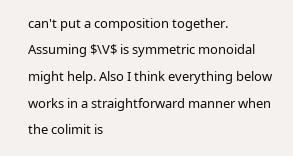can't put a composition together. Assuming $\V$ is symmetric monoidal might help. Also I think everything below works in a straightforward manner when the colimit is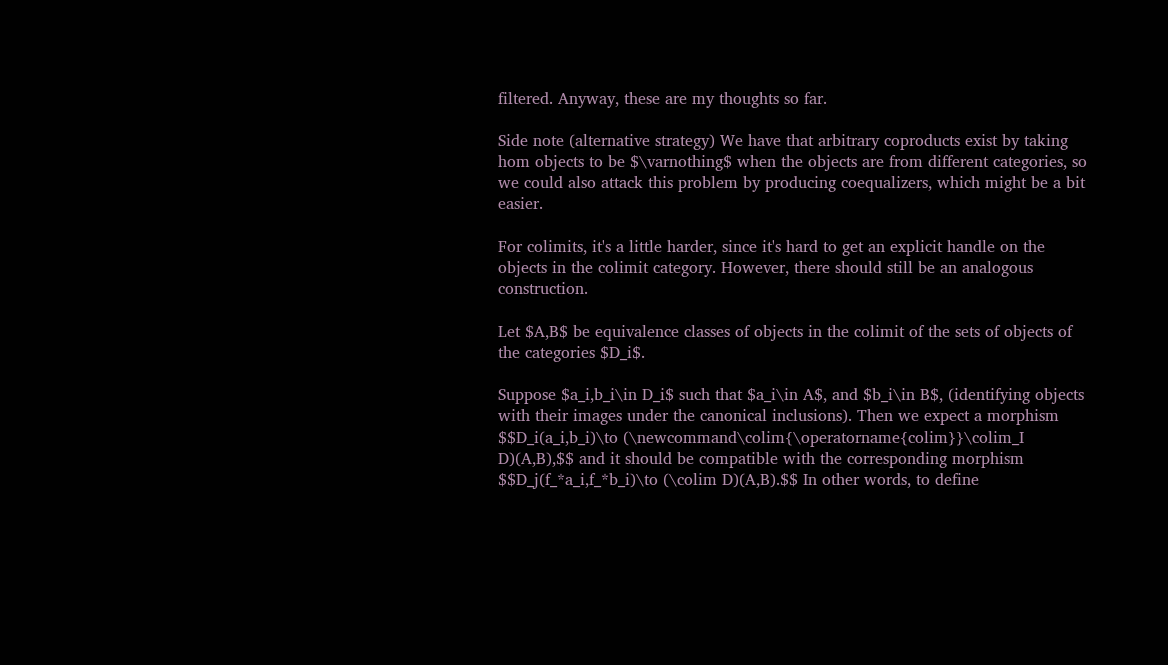filtered. Anyway, these are my thoughts so far.

Side note (alternative strategy) We have that arbitrary coproducts exist by taking hom objects to be $\varnothing$ when the objects are from different categories, so we could also attack this problem by producing coequalizers, which might be a bit easier.

For colimits, it's a little harder, since it's hard to get an explicit handle on the objects in the colimit category. However, there should still be an analogous construction.

Let $A,B$ be equivalence classes of objects in the colimit of the sets of objects of the categories $D_i$.

Suppose $a_i,b_i\in D_i$ such that $a_i\in A$, and $b_i\in B$, (identifying objects with their images under the canonical inclusions). Then we expect a morphism $$D_i(a_i,b_i)\to (\newcommand\colim{\operatorname{colim}}\colim_I D)(A,B),$$ and it should be compatible with the corresponding morphism $$D_j(f_*a_i,f_*b_i)\to (\colim D)(A,B).$$ In other words, to define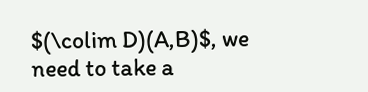$(\colim D)(A,B)$, we need to take a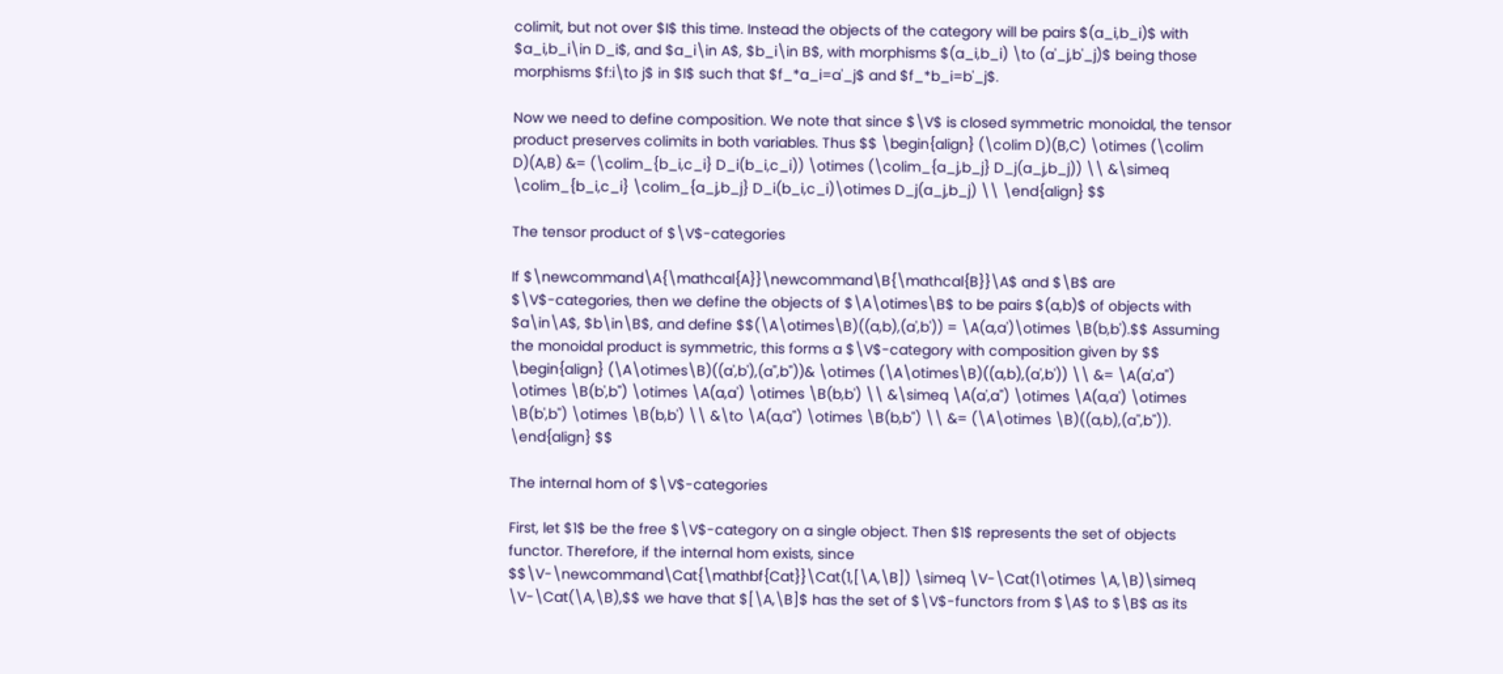colimit, but not over $I$ this time. Instead the objects of the category will be pairs $(a_i,b_i)$ with $a_i,b_i\in D_i$, and $a_i\in A$, $b_i\in B$, with morphisms $(a_i,b_i) \to (a'_j,b'_j)$ being those morphisms $f:i\to j$ in $I$ such that $f_*a_i=a'_j$ and $f_*b_i=b'_j$.

Now we need to define composition. We note that since $\V$ is closed symmetric monoidal, the tensor product preserves colimits in both variables. Thus $$ \begin{align} (\colim D)(B,C) \otimes (\colim D)(A,B) &= (\colim_{b_i,c_i} D_i(b_i,c_i)) \otimes (\colim_{a_j,b_j} D_j(a_j,b_j)) \\ &\simeq \colim_{b_i,c_i} \colim_{a_j,b_j} D_i(b_i,c_i)\otimes D_j(a_j,b_j) \\ \end{align} $$

The tensor product of $\V$-categories

If $\newcommand\A{\mathcal{A}}\newcommand\B{\mathcal{B}}\A$ and $\B$ are $\V$-categories, then we define the objects of $\A\otimes\B$ to be pairs $(a,b)$ of objects with $a\in\A$, $b\in\B$, and define $$(\A\otimes\B)((a,b),(a',b')) = \A(a,a')\otimes \B(b,b').$$ Assuming the monoidal product is symmetric, this forms a $\V$-category with composition given by $$ \begin{align} (\A\otimes\B)((a',b'),(a'',b''))& \otimes (\A\otimes\B)((a,b),(a',b')) \\ &= \A(a',a'') \otimes \B(b',b'') \otimes \A(a,a') \otimes \B(b,b') \\ &\simeq \A(a',a'') \otimes \A(a,a') \otimes \B(b',b'') \otimes \B(b,b') \\ &\to \A(a,a'') \otimes \B(b,b'') \\ &= (\A\otimes \B)((a,b),(a'',b'')). \end{align} $$

The internal hom of $\V$-categories

First, let $1$ be the free $\V$-category on a single object. Then $1$ represents the set of objects functor. Therefore, if the internal hom exists, since $$\V-\newcommand\Cat{\mathbf{Cat}}\Cat(1,[\A,\B]) \simeq \V-\Cat(1\otimes \A,\B)\simeq \V-\Cat(\A,\B),$$ we have that $[\A,\B]$ has the set of $\V$-functors from $\A$ to $\B$ as its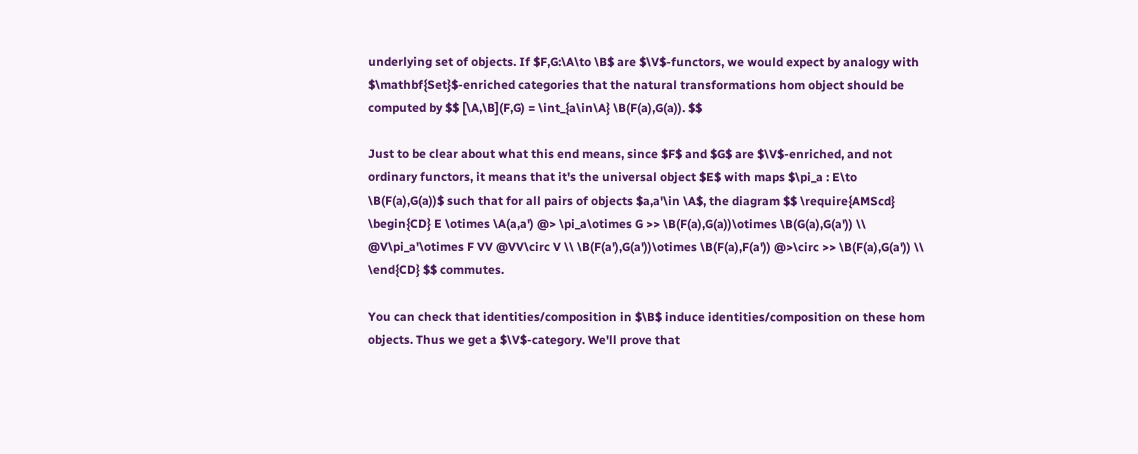underlying set of objects. If $F,G:\A\to \B$ are $\V$-functors, we would expect by analogy with $\mathbf{Set}$-enriched categories that the natural transformations hom object should be computed by $$ [\A,\B](F,G) = \int_{a\in\A} \B(F(a),G(a)). $$

Just to be clear about what this end means, since $F$ and $G$ are $\V$-enriched, and not ordinary functors, it means that it's the universal object $E$ with maps $\pi_a : E\to \B(F(a),G(a))$ such that for all pairs of objects $a,a'\in \A$, the diagram $$ \require{AMScd} \begin{CD} E \otimes \A(a,a') @> \pi_a\otimes G >> \B(F(a),G(a))\otimes \B(G(a),G(a')) \\ @V\pi_a'\otimes F VV @VV\circ V \\ \B(F(a'),G(a'))\otimes \B(F(a),F(a')) @>\circ >> \B(F(a),G(a')) \\ \end{CD} $$ commutes.

You can check that identities/composition in $\B$ induce identities/composition on these hom objects. Thus we get a $\V$-category. We'll prove that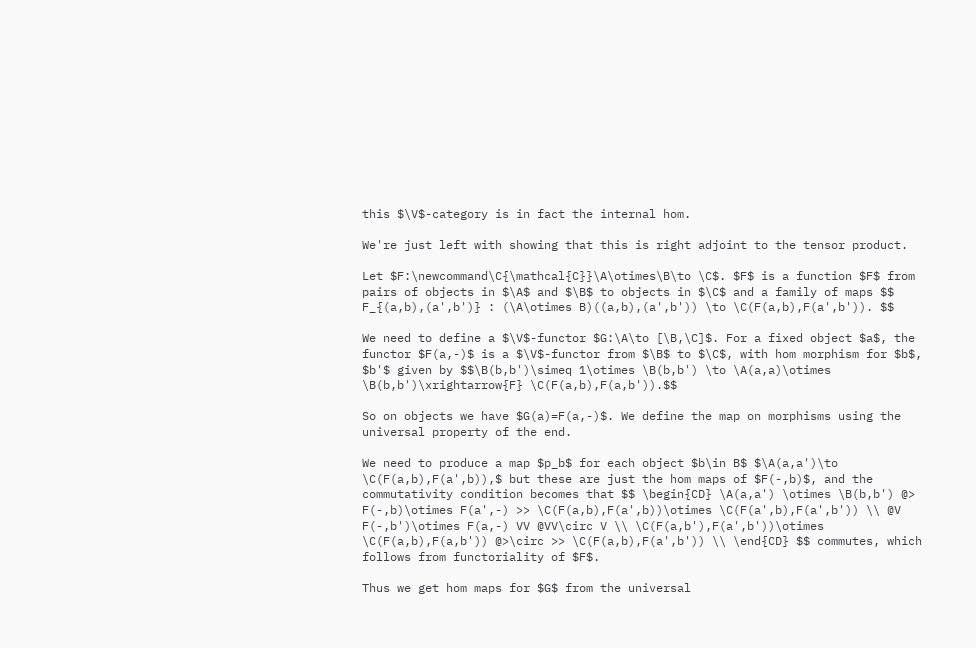this $\V$-category is in fact the internal hom.

We're just left with showing that this is right adjoint to the tensor product.

Let $F:\newcommand\C{\mathcal{C}}\A\otimes\B\to \C$. $F$ is a function $F$ from pairs of objects in $\A$ and $\B$ to objects in $\C$ and a family of maps $$ F_{(a,b),(a',b')} : (\A\otimes B)((a,b),(a',b')) \to \C(F(a,b),F(a',b')). $$

We need to define a $\V$-functor $G:\A\to [\B,\C]$. For a fixed object $a$, the functor $F(a,-)$ is a $\V$-functor from $\B$ to $\C$, with hom morphism for $b$, $b'$ given by $$\B(b,b')\simeq 1\otimes \B(b,b') \to \A(a,a)\otimes \B(b,b')\xrightarrow{F} \C(F(a,b),F(a,b')).$$

So on objects we have $G(a)=F(a,-)$. We define the map on morphisms using the universal property of the end.

We need to produce a map $p_b$ for each object $b\in B$ $\A(a,a')\to \C(F(a,b),F(a',b)),$ but these are just the hom maps of $F(-,b)$, and the commutativity condition becomes that $$ \begin{CD} \A(a,a') \otimes \B(b,b') @> F(-,b)\otimes F(a',-) >> \C(F(a,b),F(a',b))\otimes \C(F(a',b),F(a',b')) \\ @V F(-,b')\otimes F(a,-) VV @VV\circ V \\ \C(F(a,b'),F(a',b'))\otimes \C(F(a,b),F(a,b')) @>\circ >> \C(F(a,b),F(a',b')) \\ \end{CD} $$ commutes, which follows from functoriality of $F$.

Thus we get hom maps for $G$ from the universal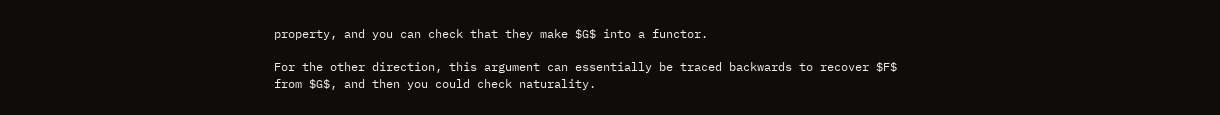property, and you can check that they make $G$ into a functor.

For the other direction, this argument can essentially be traced backwards to recover $F$ from $G$, and then you could check naturality.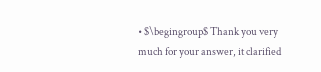• $\begingroup$ Thank you very much for your answer, it clarified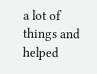a lot of things and helped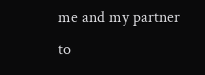me and my partner to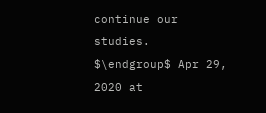continue our studies. $\endgroup$ Apr 29, 2020 at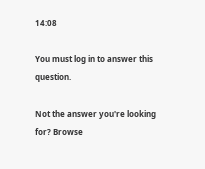14:08

You must log in to answer this question.

Not the answer you're looking for? Browse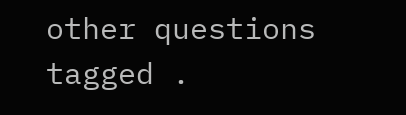other questions tagged .